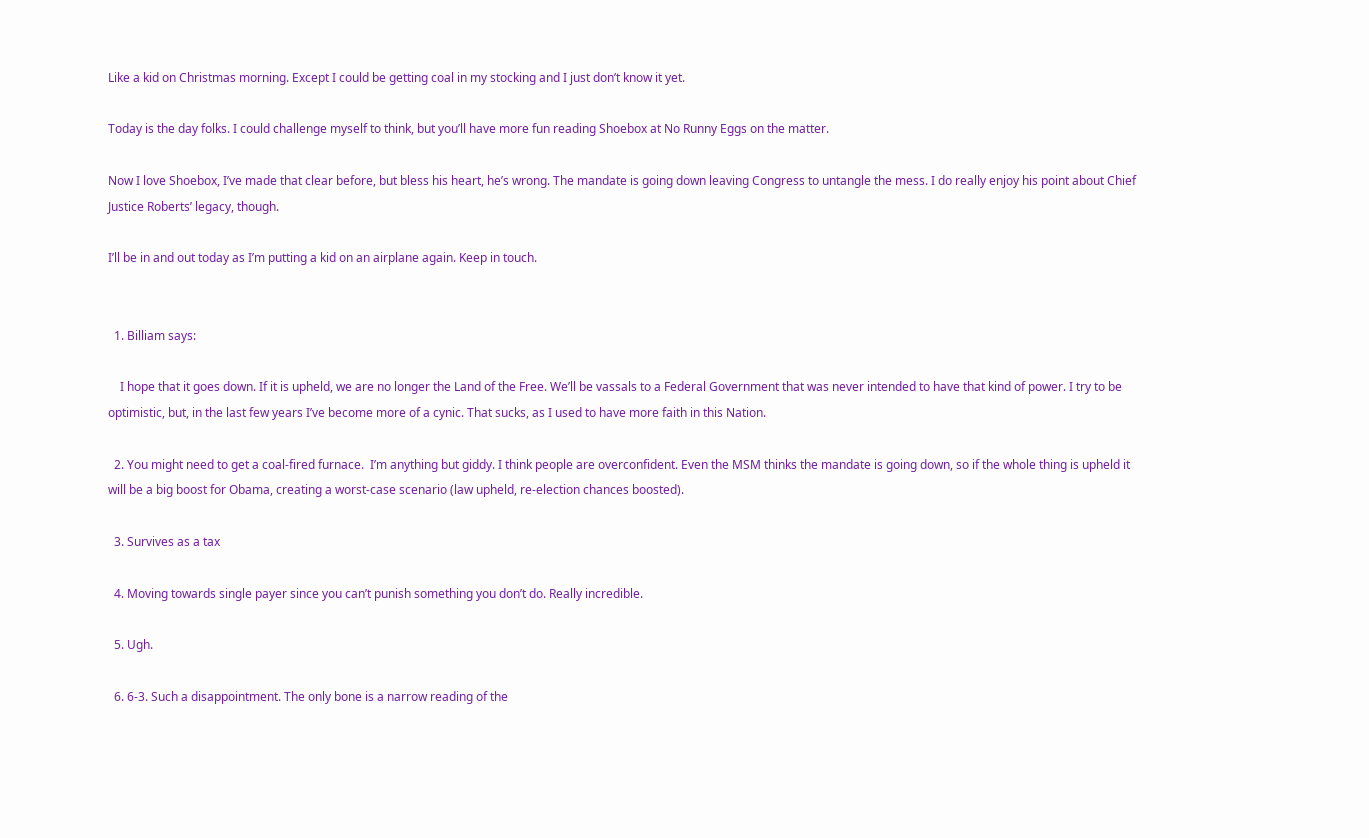Like a kid on Christmas morning. Except I could be getting coal in my stocking and I just don’t know it yet.

Today is the day folks. I could challenge myself to think, but you’ll have more fun reading Shoebox at No Runny Eggs on the matter.

Now I love Shoebox, I’ve made that clear before, but bless his heart, he’s wrong. The mandate is going down leaving Congress to untangle the mess. I do really enjoy his point about Chief Justice Roberts’ legacy, though.

I’ll be in and out today as I’m putting a kid on an airplane again. Keep in touch.


  1. Billiam says:

    I hope that it goes down. If it is upheld, we are no longer the Land of the Free. We’ll be vassals to a Federal Government that was never intended to have that kind of power. I try to be optimistic, but, in the last few years I’ve become more of a cynic. That sucks, as I used to have more faith in this Nation.

  2. You might need to get a coal-fired furnace.  I’m anything but giddy. I think people are overconfident. Even the MSM thinks the mandate is going down, so if the whole thing is upheld it will be a big boost for Obama, creating a worst-case scenario (law upheld, re-election chances boosted).

  3. Survives as a tax

  4. Moving towards single payer since you can’t punish something you don’t do. Really incredible.

  5. Ugh.

  6. 6-3. Such a disappointment. The only bone is a narrow reading of the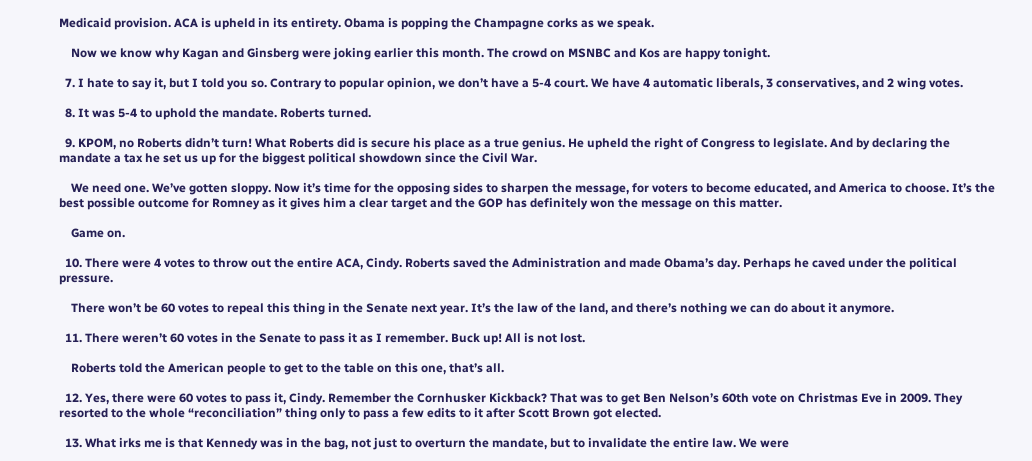Medicaid provision. ACA is upheld in its entirety. Obama is popping the Champagne corks as we speak.

    Now we know why Kagan and Ginsberg were joking earlier this month. The crowd on MSNBC and Kos are happy tonight.

  7. I hate to say it, but I told you so. Contrary to popular opinion, we don’t have a 5-4 court. We have 4 automatic liberals, 3 conservatives, and 2 wing votes.

  8. It was 5-4 to uphold the mandate. Roberts turned.

  9. KPOM, no Roberts didn’t turn! What Roberts did is secure his place as a true genius. He upheld the right of Congress to legislate. And by declaring the mandate a tax he set us up for the biggest political showdown since the Civil War.

    We need one. We’ve gotten sloppy. Now it’s time for the opposing sides to sharpen the message, for voters to become educated, and America to choose. It’s the best possible outcome for Romney as it gives him a clear target and the GOP has definitely won the message on this matter.

    Game on.

  10. There were 4 votes to throw out the entire ACA, Cindy. Roberts saved the Administration and made Obama’s day. Perhaps he caved under the political pressure.

    There won’t be 60 votes to repeal this thing in the Senate next year. It’s the law of the land, and there’s nothing we can do about it anymore.

  11. There weren’t 60 votes in the Senate to pass it as I remember. Buck up! All is not lost.

    Roberts told the American people to get to the table on this one, that’s all.

  12. Yes, there were 60 votes to pass it, Cindy. Remember the Cornhusker Kickback? That was to get Ben Nelson’s 60th vote on Christmas Eve in 2009. They resorted to the whole “reconciliation” thing only to pass a few edits to it after Scott Brown got elected.

  13. What irks me is that Kennedy was in the bag, not just to overturn the mandate, but to invalidate the entire law. We were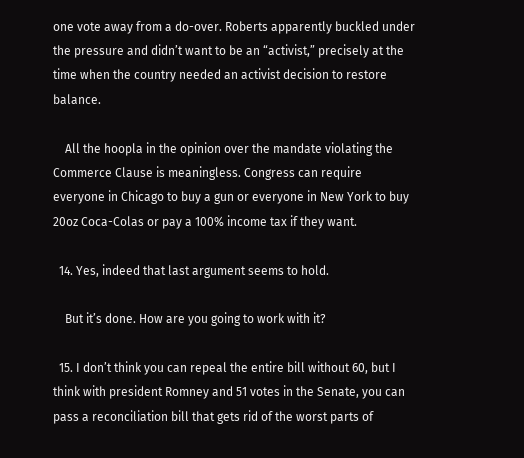one vote away from a do-over. Roberts apparently buckled under the pressure and didn’t want to be an “activist,” precisely at the time when the country needed an activist decision to restore balance.

    All the hoopla in the opinion over the mandate violating the Commerce Clause is meaningless. Congress can require everyone in Chicago to buy a gun or everyone in New York to buy 20oz Coca-Colas or pay a 100% income tax if they want.

  14. Yes, indeed that last argument seems to hold.

    But it’s done. How are you going to work with it?

  15. I don’t think you can repeal the entire bill without 60, but I think with president Romney and 51 votes in the Senate, you can pass a reconciliation bill that gets rid of the worst parts of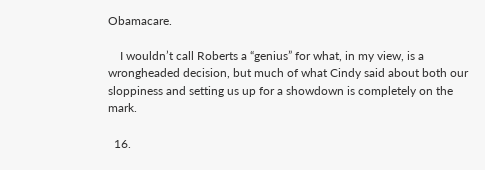Obamacare.

    I wouldn’t call Roberts a “genius” for what, in my view, is a wrongheaded decision, but much of what Cindy said about both our sloppiness and setting us up for a showdown is completely on the mark.

  16.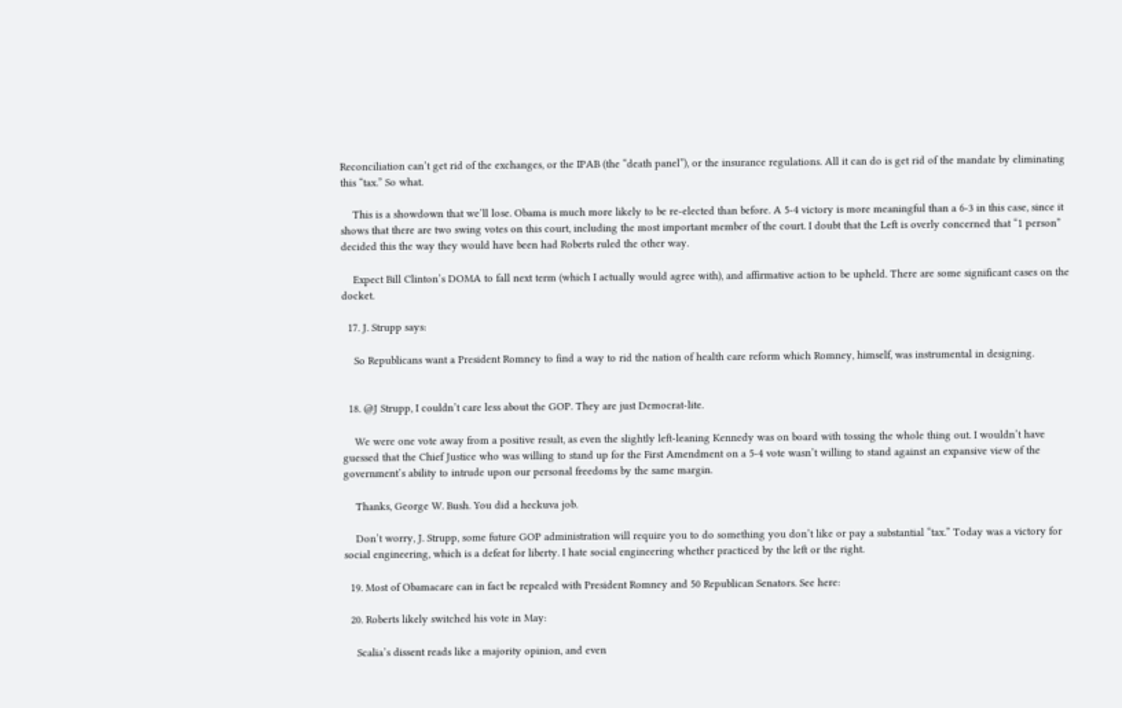Reconciliation can’t get rid of the exchanges, or the IPAB (the “death panel”), or the insurance regulations. All it can do is get rid of the mandate by eliminating this “tax.” So what.

    This is a showdown that we’ll lose. Obama is much more likely to be re-elected than before. A 5-4 victory is more meaningful than a 6-3 in this case, since it shows that there are two swing votes on this court, including the most important member of the court. I doubt that the Left is overly concerned that “1 person” decided this the way they would have been had Roberts ruled the other way.

    Expect Bill Clinton’s DOMA to fall next term (which I actually would agree with), and affirmative action to be upheld. There are some significant cases on the docket.

  17. J. Strupp says:

    So Republicans want a President Romney to find a way to rid the nation of health care reform which Romney, himself, was instrumental in designing.


  18. @J Strupp, I couldn’t care less about the GOP. They are just Democrat-lite.

    We were one vote away from a positive result, as even the slightly left-leaning Kennedy was on board with tossing the whole thing out. I wouldn’t have guessed that the Chief Justice who was willing to stand up for the First Amendment on a 5-4 vote wasn’t willing to stand against an expansive view of the government’s ability to intrude upon our personal freedoms by the same margin.

    Thanks, George W. Bush. You did a heckuva job.

    Don’t worry, J. Strupp, some future GOP administration will require you to do something you don’t like or pay a substantial “tax.” Today was a victory for social engineering, which is a defeat for liberty. I hate social engineering whether practiced by the left or the right.

  19. Most of Obamacare can in fact be repealed with President Romney and 50 Republican Senators. See here:

  20. Roberts likely switched his vote in May:

    Scalia’s dissent reads like a majority opinion, and even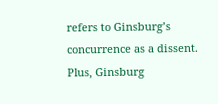refers to Ginsburg’s concurrence as a dissent. Plus, Ginsburg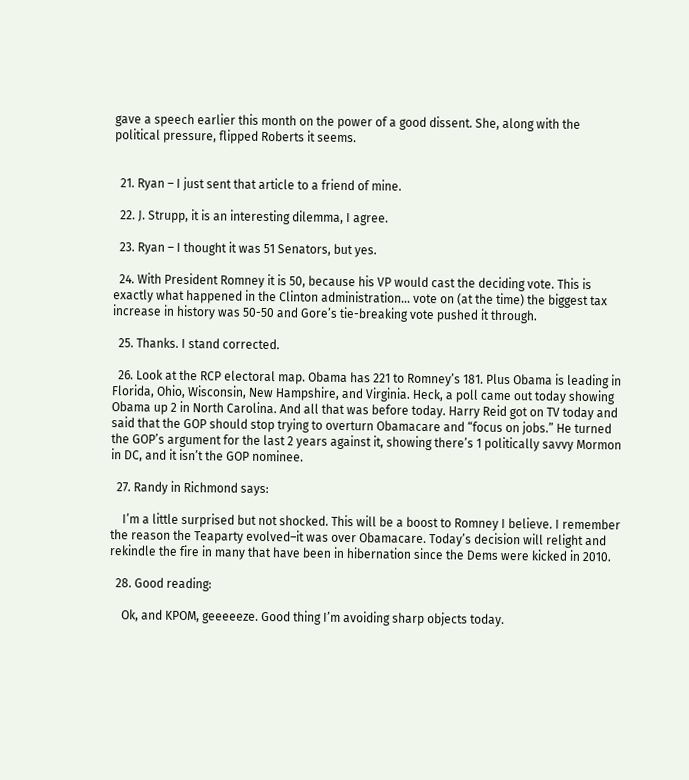gave a speech earlier this month on the power of a good dissent. She, along with the political pressure, flipped Roberts it seems.


  21. Ryan – I just sent that article to a friend of mine.

  22. J. Strupp, it is an interesting dilemma, I agree.

  23. Ryan – I thought it was 51 Senators, but yes.

  24. With President Romney it is 50, because his VP would cast the deciding vote. This is exactly what happened in the Clinton administration… vote on (at the time) the biggest tax increase in history was 50-50 and Gore’s tie-breaking vote pushed it through.

  25. Thanks. I stand corrected.

  26. Look at the RCP electoral map. Obama has 221 to Romney’s 181. Plus Obama is leading in Florida, Ohio, Wisconsin, New Hampshire, and Virginia. Heck, a poll came out today showing Obama up 2 in North Carolina. And all that was before today. Harry Reid got on TV today and said that the GOP should stop trying to overturn Obamacare and “focus on jobs.” He turned the GOP’s argument for the last 2 years against it, showing there’s 1 politically savvy Mormon in DC, and it isn’t the GOP nominee.

  27. Randy in Richmond says:

    I’m a little surprised but not shocked. This will be a boost to Romney I believe. I remember the reason the Teaparty evolved–it was over Obamacare. Today’s decision will relight and rekindle the fire in many that have been in hibernation since the Dems were kicked in 2010.

  28. Good reading:

    Ok, and KPOM, geeeeeze. Good thing I’m avoiding sharp objects today.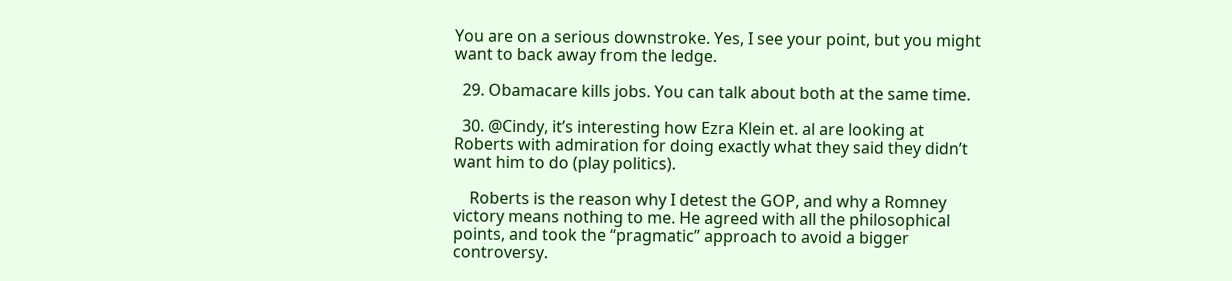You are on a serious downstroke. Yes, I see your point, but you might want to back away from the ledge.

  29. Obamacare kills jobs. You can talk about both at the same time.

  30. @Cindy, it’s interesting how Ezra Klein et. al are looking at Roberts with admiration for doing exactly what they said they didn’t want him to do (play politics).

    Roberts is the reason why I detest the GOP, and why a Romney victory means nothing to me. He agreed with all the philosophical points, and took the “pragmatic” approach to avoid a bigger controversy.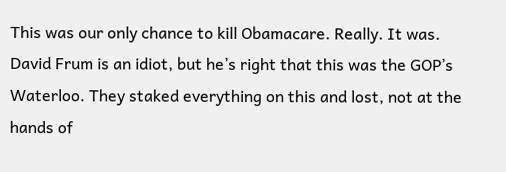This was our only chance to kill Obamacare. Really. It was. David Frum is an idiot, but he’s right that this was the GOP’s Waterloo. They staked everything on this and lost, not at the hands of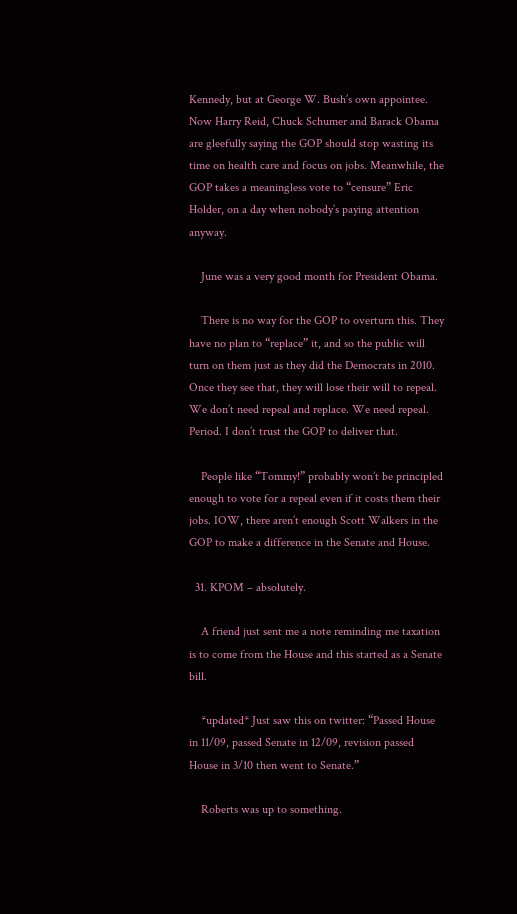Kennedy, but at George W. Bush’s own appointee. Now Harry Reid, Chuck Schumer and Barack Obama are gleefully saying the GOP should stop wasting its time on health care and focus on jobs. Meanwhile, the GOP takes a meaningless vote to “censure” Eric Holder, on a day when nobody’s paying attention anyway.

    June was a very good month for President Obama.

    There is no way for the GOP to overturn this. They have no plan to “replace” it, and so the public will turn on them just as they did the Democrats in 2010. Once they see that, they will lose their will to repeal. We don’t need repeal and replace. We need repeal. Period. I don’t trust the GOP to deliver that.

    People like “Tommy!” probably won’t be principled enough to vote for a repeal even if it costs them their jobs. IOW, there aren’t enough Scott Walkers in the GOP to make a difference in the Senate and House.

  31. KPOM – absolutely.

    A friend just sent me a note reminding me taxation is to come from the House and this started as a Senate bill.

    *updated* Just saw this on twitter: “Passed House in 11/09, passed Senate in 12/09, revision passed House in 3/10 then went to Senate.”

    Roberts was up to something.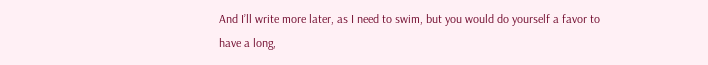And I’ll write more later, as I need to swim, but you would do yourself a favor to have a long,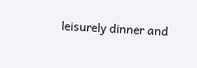leisurely dinner and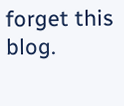forget this blog.